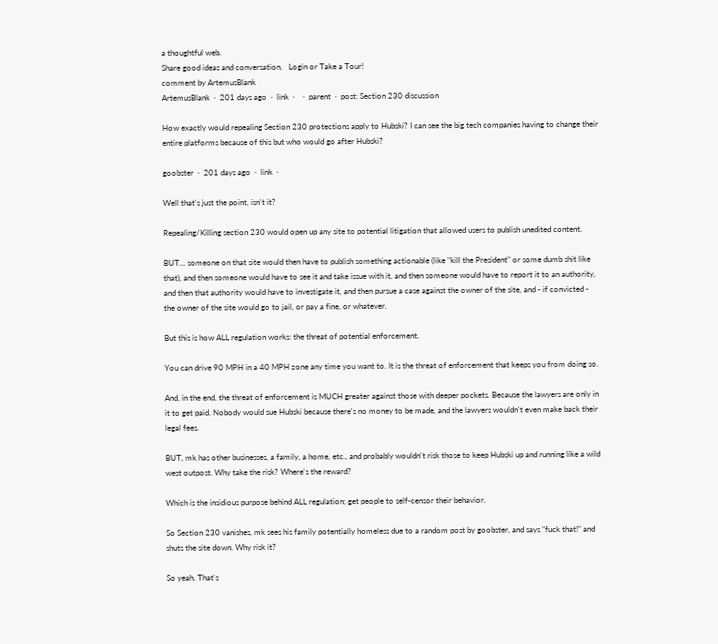a thoughtful web.
Share good ideas and conversation.   Login or Take a Tour!
comment by ArtemusBlank
ArtemusBlank  ·  201 days ago  ·  link  ·    ·  parent  ·  post: Section 230 discussion

How exactly would repealing Section 230 protections apply to Hubski? I can see the big tech companies having to change their entire platforms because of this but who would go after Hubski?

goobster  ·  201 days ago  ·  link  ·

Well that's just the point, isn't it?

Repealing/Killing section 230 would open up any site to potential litigation that allowed users to publish unedited content.

BUT... someone on that site would then have to publish something actionable (like "kill the President" or some dumb shit like that), and then someone would have to see it and take issue with it, and then someone would have to report it to an authority, and then that authority would have to investigate it, and then pursue a case against the owner of the site, and - if convicted - the owner of the site would go to jail, or pay a fine, or whatever.

But this is how ALL regulation works: the threat of potential enforcement.

You can drive 90 MPH in a 40 MPH zone any time you want to. It is the threat of enforcement that keeps you from doing so.

And, in the end, the threat of enforcement is MUCH greater against those with deeper pockets. Because the lawyers are only in it to get paid. Nobody would sue Hubski because there's no money to be made, and the lawyers wouldn't even make back their legal fees.

BUT, mk has other businesses, a family, a home, etc., and probably wouldn't risk those to keep Hubski up and running like a wild west outpost. Why take the risk? Where's the reward?

Which is the insidious purpose behind ALL regulation; get people to self-censor their behavior.

So Section 230 vanishes, mk sees his family potentially homeless due to a random post by goobster, and says "fuck that!" and shuts the site down. Why risk it?

So yeah. That's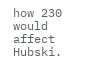how 230 would affect Hubski.